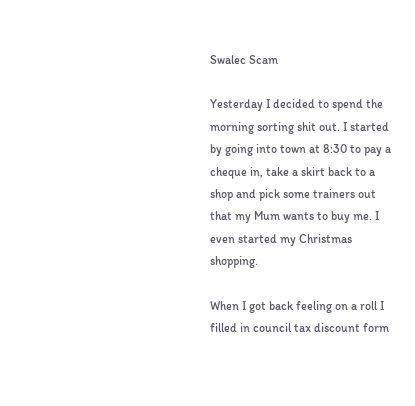Swalec Scam

Yesterday I decided to spend the morning sorting shit out. I started by going into town at 8:30 to pay a cheque in, take a skirt back to a shop and pick some trainers out that my Mum wants to buy me. I even started my Christmas shopping.

When I got back feeling on a roll I filled in council tax discount form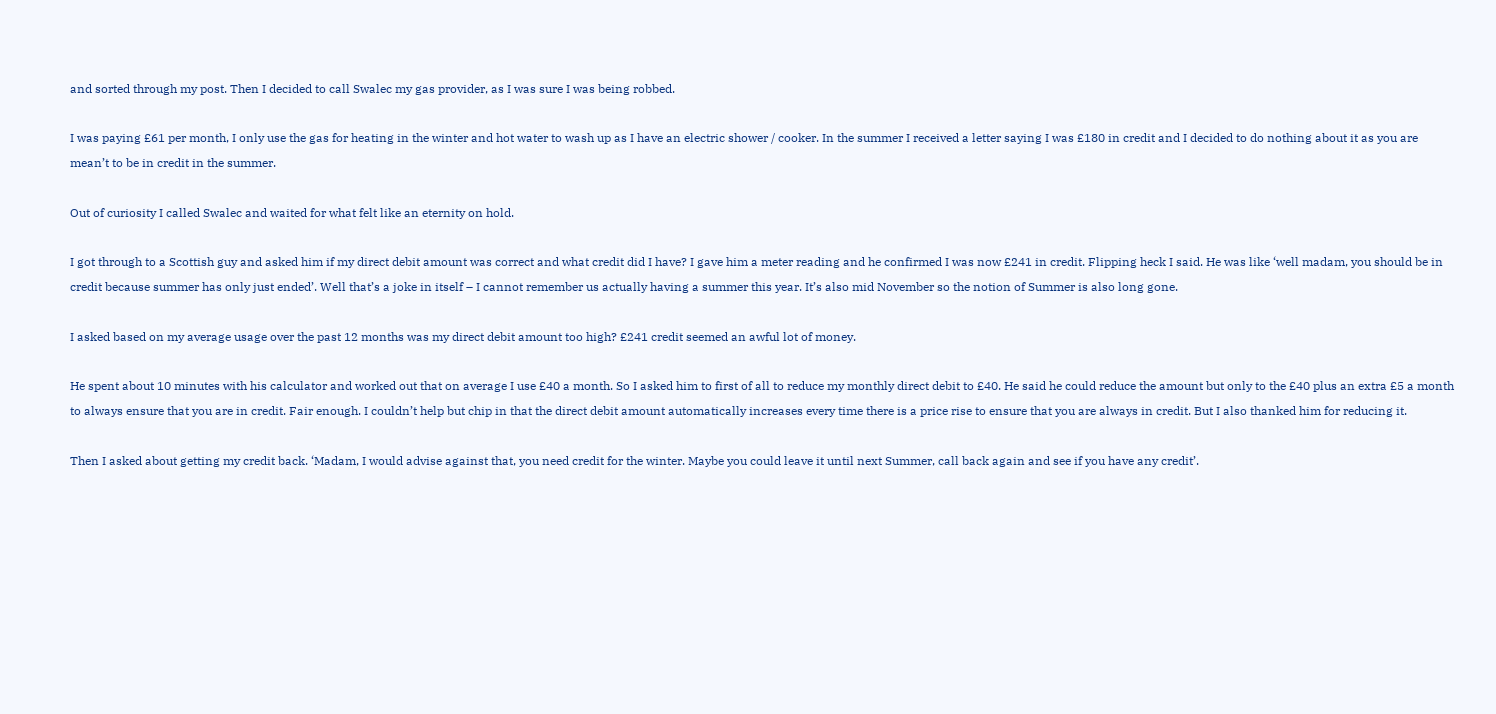and sorted through my post. Then I decided to call Swalec my gas provider, as I was sure I was being robbed.

I was paying £61 per month, I only use the gas for heating in the winter and hot water to wash up as I have an electric shower / cooker. In the summer I received a letter saying I was £180 in credit and I decided to do nothing about it as you are mean’t to be in credit in the summer.

Out of curiosity I called Swalec and waited for what felt like an eternity on hold.

I got through to a Scottish guy and asked him if my direct debit amount was correct and what credit did I have? I gave him a meter reading and he confirmed I was now £241 in credit. Flipping heck I said. He was like ‘well madam, you should be in credit because summer has only just ended’. Well that’s a joke in itself – I cannot remember us actually having a summer this year. It’s also mid November so the notion of Summer is also long gone.

I asked based on my average usage over the past 12 months was my direct debit amount too high? £241 credit seemed an awful lot of money.

He spent about 10 minutes with his calculator and worked out that on average I use £40 a month. So I asked him to first of all to reduce my monthly direct debit to £40. He said he could reduce the amount but only to the £40 plus an extra £5 a month to always ensure that you are in credit. Fair enough. I couldn’t help but chip in that the direct debit amount automatically increases every time there is a price rise to ensure that you are always in credit. But I also thanked him for reducing it.

Then I asked about getting my credit back. ‘Madam, I would advise against that, you need credit for the winter. Maybe you could leave it until next Summer, call back again and see if you have any credit’.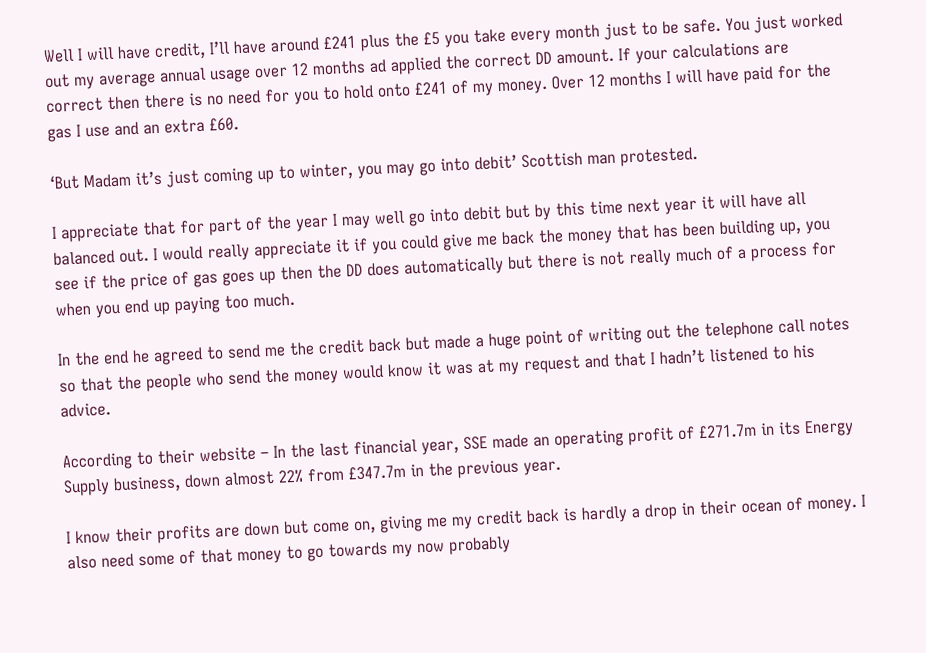Well I will have credit, I’ll have around £241 plus the £5 you take every month just to be safe. You just worked out my average annual usage over 12 months ad applied the correct DD amount. If your calculations are correct then there is no need for you to hold onto £241 of my money. Over 12 months I will have paid for the gas I use and an extra £60.

‘But Madam it’s just coming up to winter, you may go into debit’ Scottish man protested.

I appreciate that for part of the year I may well go into debit but by this time next year it will have all balanced out. I would really appreciate it if you could give me back the money that has been building up, you see if the price of gas goes up then the DD does automatically but there is not really much of a process for when you end up paying too much.

In the end he agreed to send me the credit back but made a huge point of writing out the telephone call notes so that the people who send the money would know it was at my request and that I hadn’t listened to his advice.

According to their website – In the last financial year, SSE made an operating profit of £271.7m in its Energy Supply business, down almost 22% from £347.7m in the previous year.

I know their profits are down but come on, giving me my credit back is hardly a drop in their ocean of money. I also need some of that money to go towards my now probably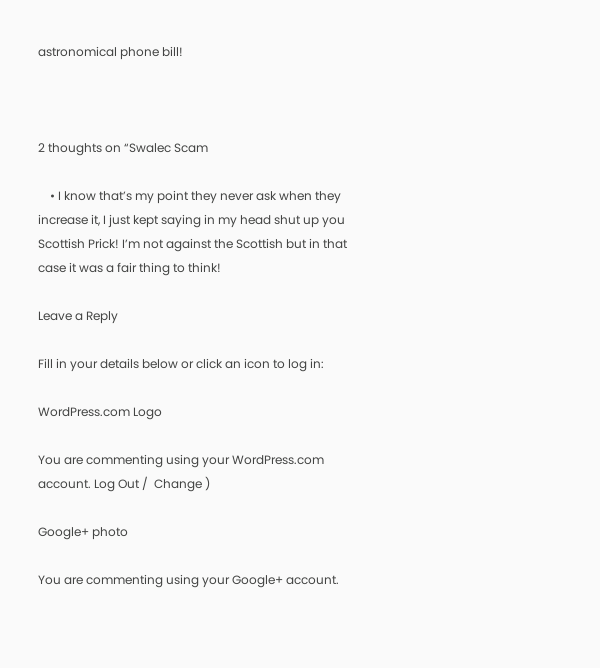astronomical phone bill!



2 thoughts on “Swalec Scam

    • I know that’s my point they never ask when they increase it, I just kept saying in my head shut up you Scottish Prick! I’m not against the Scottish but in that case it was a fair thing to think!

Leave a Reply

Fill in your details below or click an icon to log in:

WordPress.com Logo

You are commenting using your WordPress.com account. Log Out /  Change )

Google+ photo

You are commenting using your Google+ account.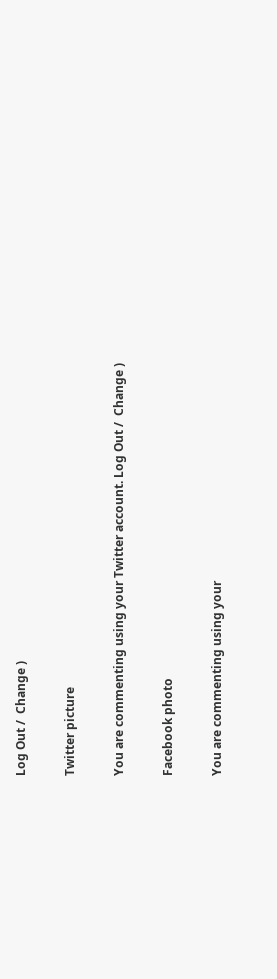Log Out /  Change )

Twitter picture

You are commenting using your Twitter account. Log Out /  Change )

Facebook photo

You are commenting using your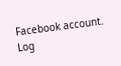Facebook account. Log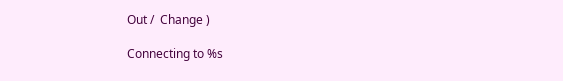Out /  Change )

Connecting to %s